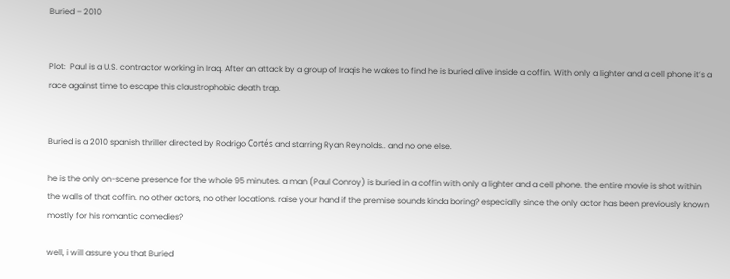Buried – 2010


Plot:  Paul is a U.S. contractor working in Iraq. After an attack by a group of Iraqis he wakes to find he is buried alive inside a coffin. With only a lighter and a cell phone it’s a race against time to escape this claustrophobic death trap.


Buried is a 2010 spanish thriller directed by Rodrigo Cortés and starring Ryan Reynolds.. and no one else.

he is the only on-scene presence for the whole 95 minutes. a man (Paul Conroy) is buried in a coffin with only a lighter and a cell phone. the entire movie is shot within the walls of that coffin. no other actors, no other locations. raise your hand if the premise sounds kinda boring? especially since the only actor has been previously known mostly for his romantic comedies?

well, i will assure you that Buried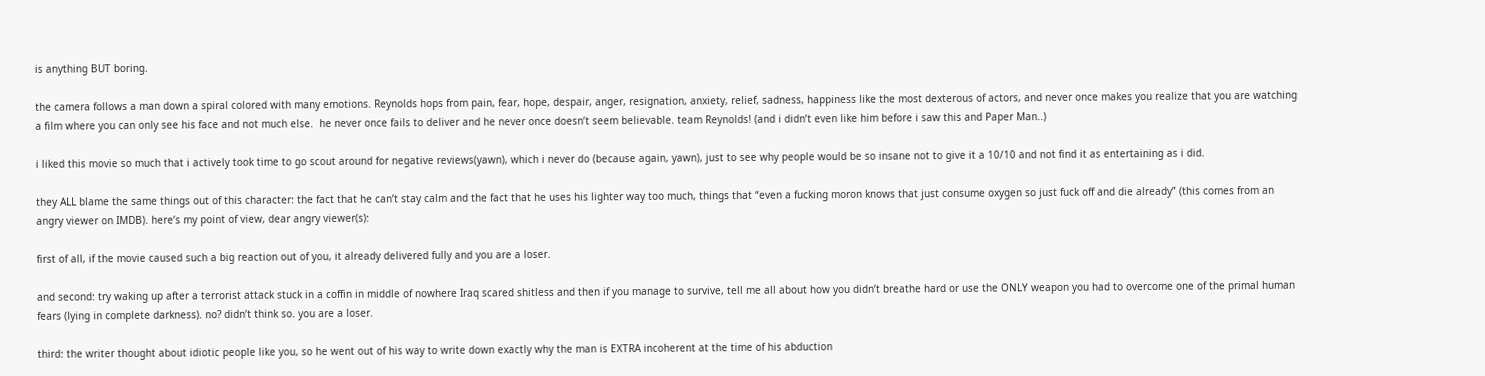is anything BUT boring.

the camera follows a man down a spiral colored with many emotions. Reynolds hops from pain, fear, hope, despair, anger, resignation, anxiety, relief, sadness, happiness like the most dexterous of actors, and never once makes you realize that you are watching a film where you can only see his face and not much else.  he never once fails to deliver and he never once doesn’t seem believable. team Reynolds! (and i didn’t even like him before i saw this and Paper Man..)

i liked this movie so much that i actively took time to go scout around for negative reviews(yawn), which i never do (because again, yawn), just to see why people would be so insane not to give it a 10/10 and not find it as entertaining as i did.

they ALL blame the same things out of this character: the fact that he can’t stay calm and the fact that he uses his lighter way too much, things that “even a fucking moron knows that just consume oxygen so just fuck off and die already” (this comes from an angry viewer on IMDB). here’s my point of view, dear angry viewer(s):

first of all, if the movie caused such a big reaction out of you, it already delivered fully and you are a loser.

and second: try waking up after a terrorist attack stuck in a coffin in middle of nowhere Iraq scared shitless and then if you manage to survive, tell me all about how you didn’t breathe hard or use the ONLY weapon you had to overcome one of the primal human fears (lying in complete darkness). no? didn’t think so. you are a loser.

third: the writer thought about idiotic people like you, so he went out of his way to write down exactly why the man is EXTRA incoherent at the time of his abduction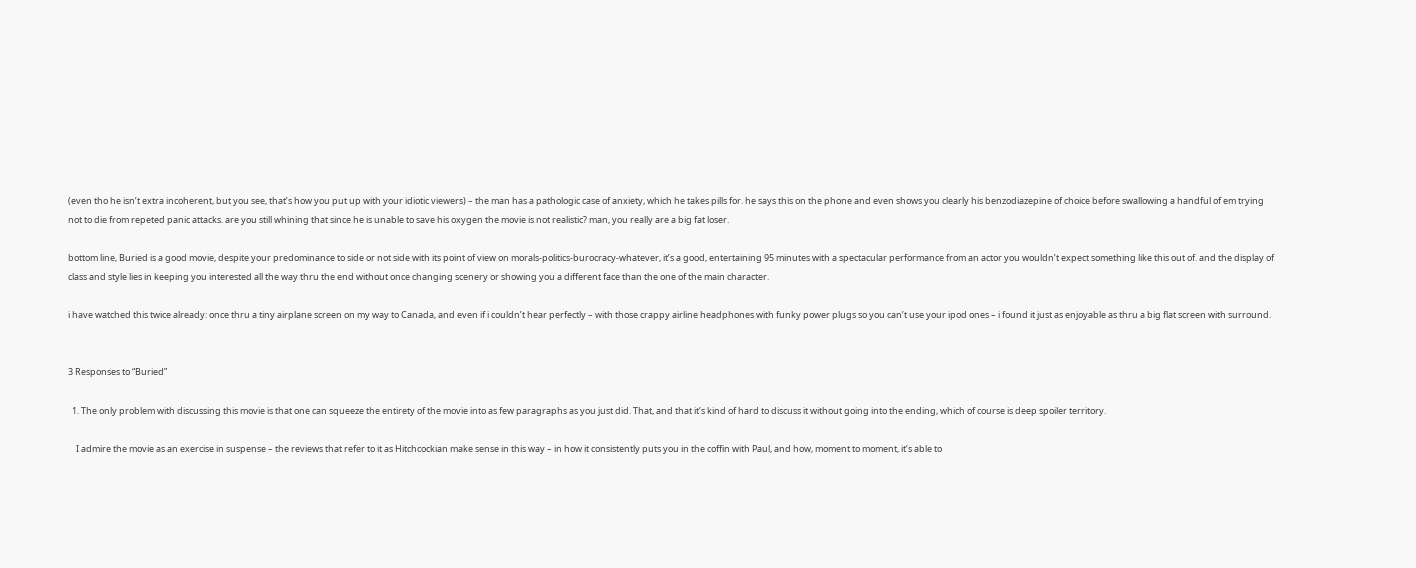(even tho he isn’t extra incoherent, but you see, that’s how you put up with your idiotic viewers) – the man has a pathologic case of anxiety, which he takes pills for. he says this on the phone and even shows you clearly his benzodiazepine of choice before swallowing a handful of em trying not to die from repeted panic attacks. are you still whining that since he is unable to save his oxygen the movie is not realistic? man, you really are a big fat loser.

bottom line, Buried is a good movie, despite your predominance to side or not side with its point of view on morals-politics-burocracy-whatever, it’s a good, entertaining 95 minutes with a spectacular performance from an actor you wouldn’t expect something like this out of. and the display of class and style lies in keeping you interested all the way thru the end without once changing scenery or showing you a different face than the one of the main character.

i have watched this twice already: once thru a tiny airplane screen on my way to Canada, and even if i couldn’t hear perfectly – with those crappy airline headphones with funky power plugs so you can’t use your ipod ones – i found it just as enjoyable as thru a big flat screen with surround.


3 Responses to “Buried”

  1. The only problem with discussing this movie is that one can squeeze the entirety of the movie into as few paragraphs as you just did. That, and that it’s kind of hard to discuss it without going into the ending, which of course is deep spoiler territory.

    I admire the movie as an exercise in suspense – the reviews that refer to it as Hitchcockian make sense in this way – in how it consistently puts you in the coffin with Paul, and how, moment to moment, it’s able to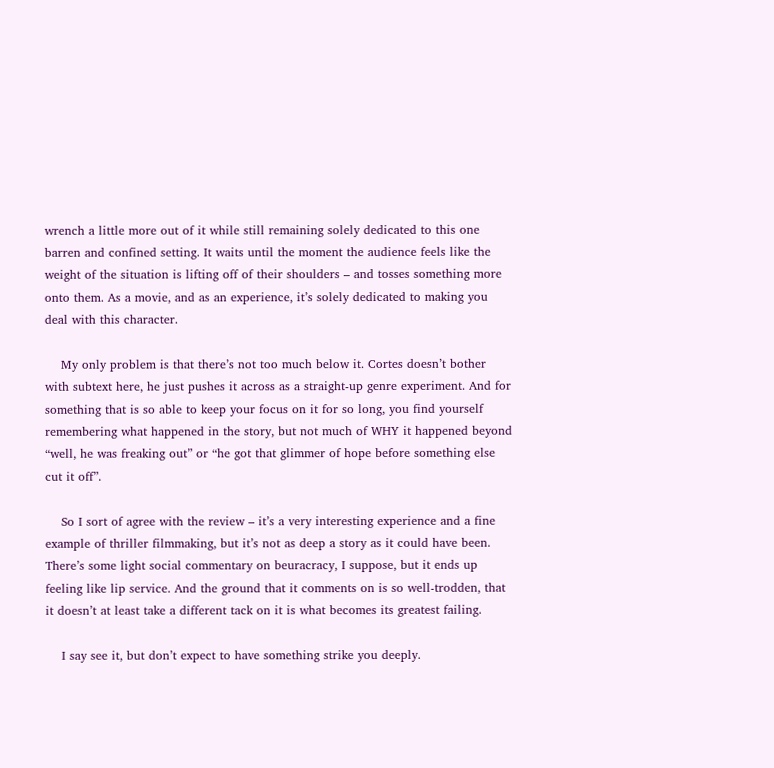wrench a little more out of it while still remaining solely dedicated to this one barren and confined setting. It waits until the moment the audience feels like the weight of the situation is lifting off of their shoulders – and tosses something more onto them. As a movie, and as an experience, it’s solely dedicated to making you deal with this character.

    My only problem is that there’s not too much below it. Cortes doesn’t bother with subtext here, he just pushes it across as a straight-up genre experiment. And for something that is so able to keep your focus on it for so long, you find yourself remembering what happened in the story, but not much of WHY it happened beyond “well, he was freaking out” or “he got that glimmer of hope before something else cut it off”.

    So I sort of agree with the review – it’s a very interesting experience and a fine example of thriller filmmaking, but it’s not as deep a story as it could have been. There’s some light social commentary on beuracracy, I suppose, but it ends up feeling like lip service. And the ground that it comments on is so well-trodden, that it doesn’t at least take a different tack on it is what becomes its greatest failing.

    I say see it, but don’t expect to have something strike you deeply.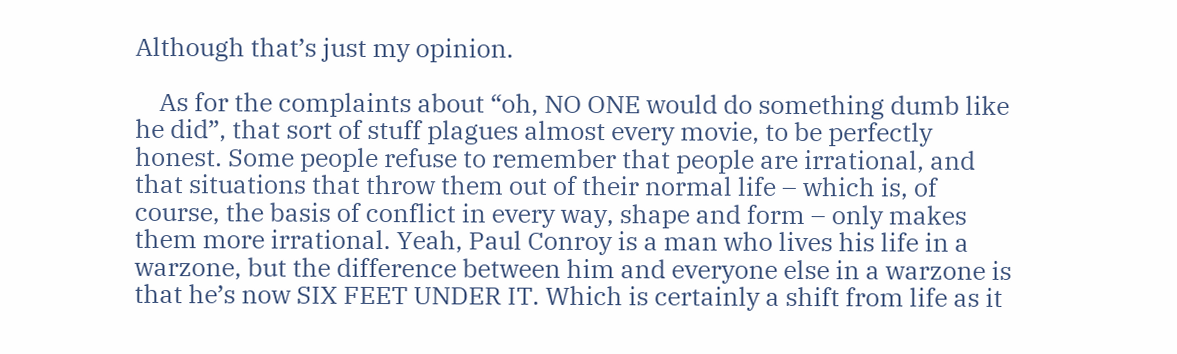Although that’s just my opinion.

    As for the complaints about “oh, NO ONE would do something dumb like he did”, that sort of stuff plagues almost every movie, to be perfectly honest. Some people refuse to remember that people are irrational, and that situations that throw them out of their normal life – which is, of course, the basis of conflict in every way, shape and form – only makes them more irrational. Yeah, Paul Conroy is a man who lives his life in a warzone, but the difference between him and everyone else in a warzone is that he’s now SIX FEET UNDER IT. Which is certainly a shift from life as it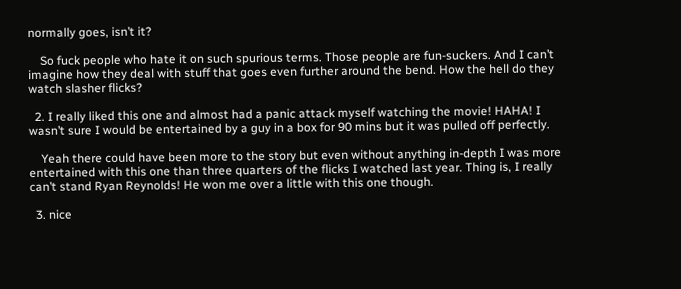normally goes, isn’t it?

    So fuck people who hate it on such spurious terms. Those people are fun-suckers. And I can’t imagine how they deal with stuff that goes even further around the bend. How the hell do they watch slasher flicks?

  2. I really liked this one and almost had a panic attack myself watching the movie! HAHA! I wasn’t sure I would be entertained by a guy in a box for 90 mins but it was pulled off perfectly.

    Yeah there could have been more to the story but even without anything in-depth I was more entertained with this one than three quarters of the flicks I watched last year. Thing is, I really can’t stand Ryan Reynolds! He won me over a little with this one though.

  3. nice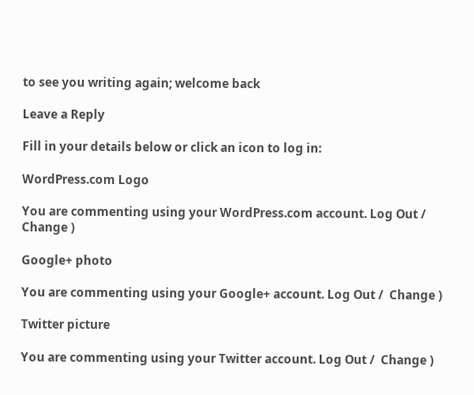to see you writing again; welcome back

Leave a Reply

Fill in your details below or click an icon to log in:

WordPress.com Logo

You are commenting using your WordPress.com account. Log Out /  Change )

Google+ photo

You are commenting using your Google+ account. Log Out /  Change )

Twitter picture

You are commenting using your Twitter account. Log Out /  Change )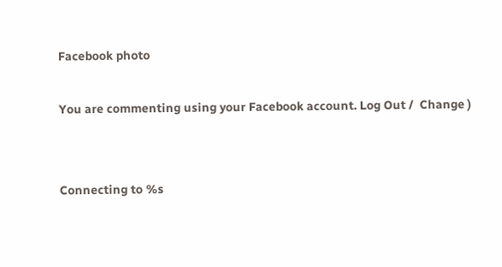Facebook photo

You are commenting using your Facebook account. Log Out /  Change )


Connecting to %s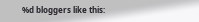%d bloggers like this: